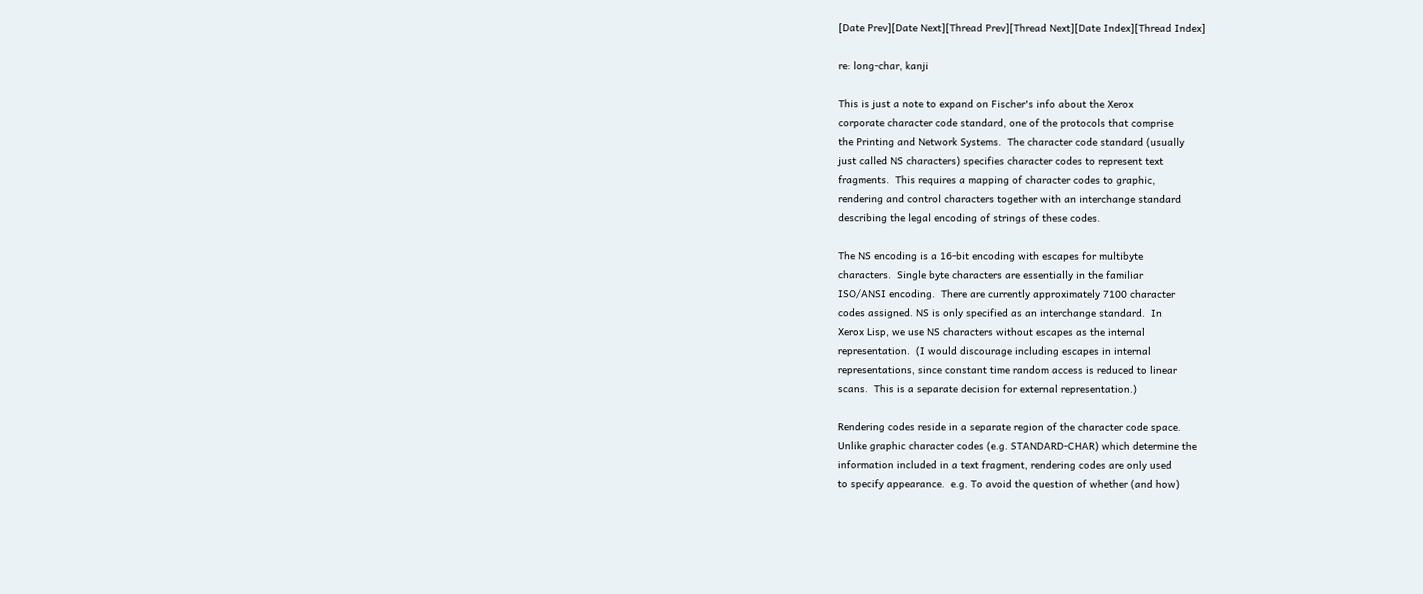[Date Prev][Date Next][Thread Prev][Thread Next][Date Index][Thread Index]

re: long-char, kanji

This is just a note to expand on Fischer's info about the Xerox
corporate character code standard, one of the protocols that comprise
the Printing and Network Systems.  The character code standard (usually
just called NS characters) specifies character codes to represent text
fragments.  This requires a mapping of character codes to graphic,
rendering and control characters together with an interchange standard
describing the legal encoding of strings of these codes.

The NS encoding is a 16-bit encoding with escapes for multibyte
characters.  Single byte characters are essentially in the familiar
ISO/ANSI encoding.  There are currently approximately 7100 character
codes assigned. NS is only specified as an interchange standard.  In
Xerox Lisp, we use NS characters without escapes as the internal
representation.  (I would discourage including escapes in internal
representations, since constant time random access is reduced to linear
scans.  This is a separate decision for external representation.)

Rendering codes reside in a separate region of the character code space.
Unlike graphic character codes (e.g. STANDARD-CHAR) which determine the
information included in a text fragment, rendering codes are only used
to specify appearance.  e.g. To avoid the question of whether (and how)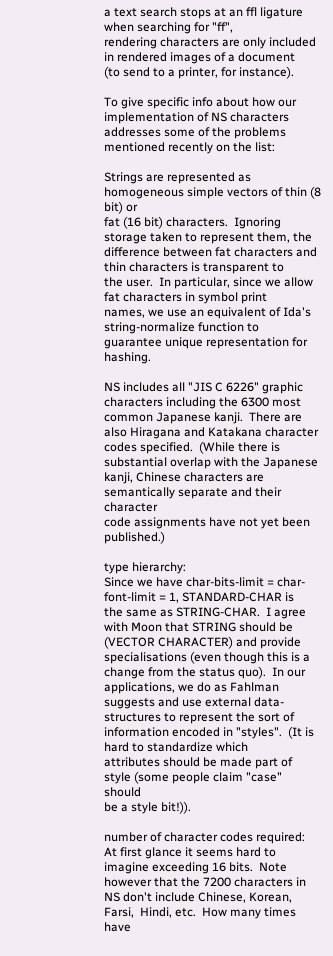a text search stops at an ffl ligature when searching for "ff",
rendering characters are only included in rendered images of a document
(to send to a printer, for instance).

To give specific info about how our implementation of NS characters
addresses some of the problems mentioned recently on the list:

Strings are represented as homogeneous simple vectors of thin (8 bit) or
fat (16 bit) characters.  Ignoring storage taken to represent them, the
difference between fat characters and thin characters is transparent to
the user.  In particular, since we allow fat characters in symbol print
names, we use an equivalent of Ida's string-normalize function to
guarantee unique representation for hashing.

NS includes all "JIS C 6226" graphic characters including the 6300 most
common Japanese kanji.  There are also Hiragana and Katakana character
codes specified.  (While there is substantial overlap with the Japanese
kanji, Chinese characters are semantically separate and their character
code assignments have not yet been published.)

type hierarchy:
Since we have char-bits-limit = char-font-limit = 1, STANDARD-CHAR is
the same as STRING-CHAR.  I agree with Moon that STRING should be
(VECTOR CHARACTER) and provide specialisations (even though this is a
change from the status quo).  In our applications, we do as Fahlman
suggests and use external data-structures to represent the sort of
information encoded in "styles".  (It is hard to standardize which
attributes should be made part of style (some people claim "case" should
be a style bit!)).

number of character codes required:
At first glance it seems hard to imagine exceeding 16 bits.  Note
however that the 7200 characters in NS don't include Chinese, Korean,
Farsi,  Hindi, etc.  How many times have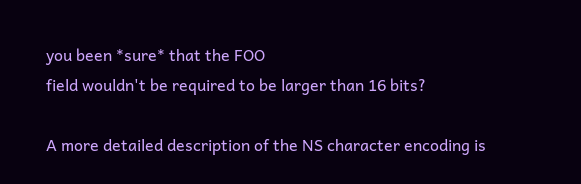you been *sure* that the FOO
field wouldn't be required to be larger than 16 bits?

A more detailed description of the NS character encoding is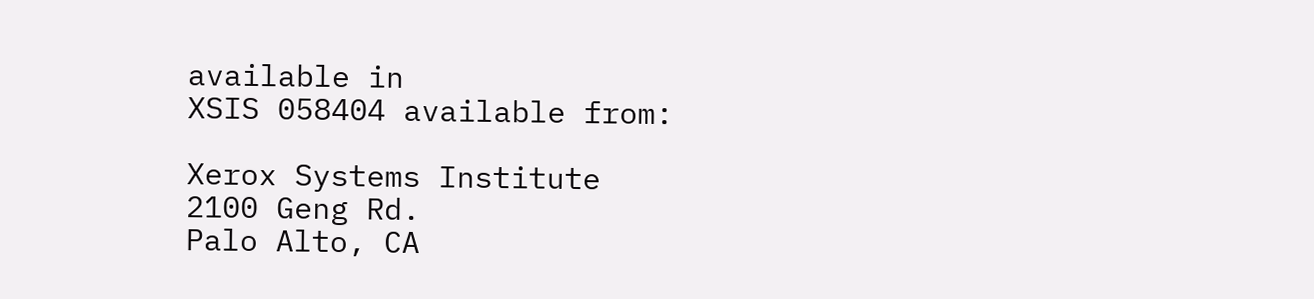available in
XSIS 058404 available from:

Xerox Systems Institute
2100 Geng Rd.
Palo Alto, CA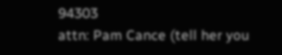94303
attn: Pam Cance (tell her you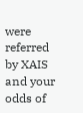were referred by XAIS and your odds of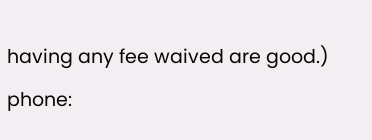having any fee waived are good.)
phone: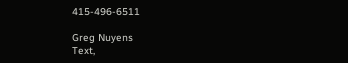415-496-6511

Greg Nuyens
Text,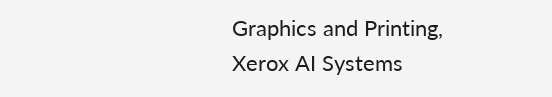Graphics and Printing,
Xerox AI Systems